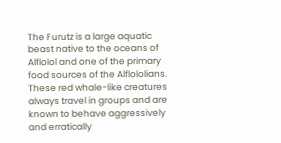The Furutz is a large aquatic beast native to the oceans of Alflolol and one of the primary food sources of the Alflololians. These red whale-like creatures always travel in groups and are known to behave aggressively and erratically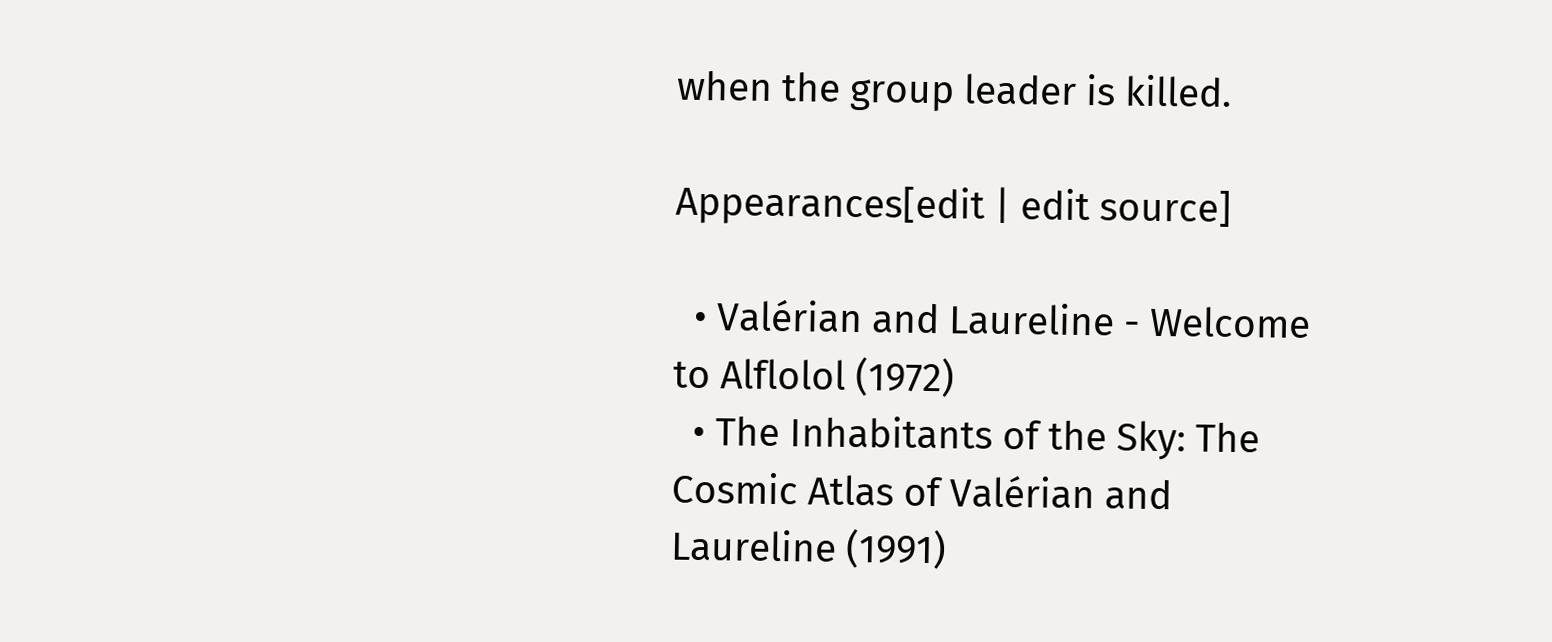when the group leader is killed.

Appearances[edit | edit source]

  • Valérian and Laureline - Welcome to Alflolol (1972)
  • The Inhabitants of the Sky: The Cosmic Atlas of Valérian and Laureline (1991)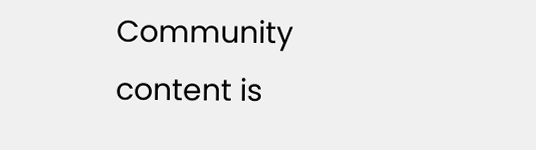Community content is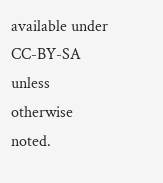available under CC-BY-SA unless otherwise noted.